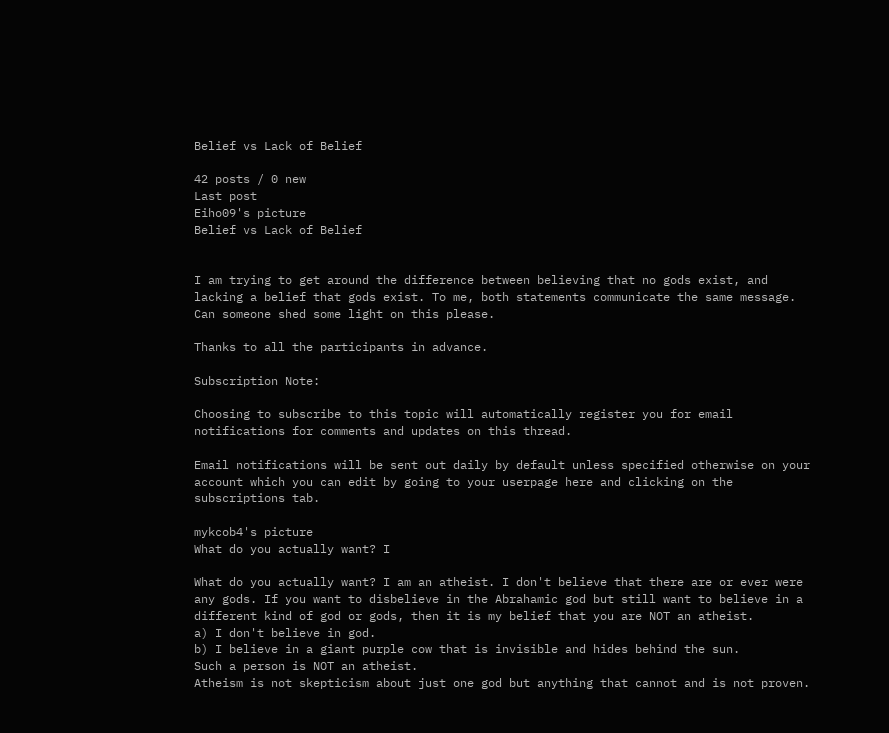Belief vs Lack of Belief

42 posts / 0 new
Last post
Eiho09's picture
Belief vs Lack of Belief


I am trying to get around the difference between believing that no gods exist, and lacking a belief that gods exist. To me, both statements communicate the same message. Can someone shed some light on this please.

Thanks to all the participants in advance.

Subscription Note:

Choosing to subscribe to this topic will automatically register you for email notifications for comments and updates on this thread.

Email notifications will be sent out daily by default unless specified otherwise on your account which you can edit by going to your userpage here and clicking on the subscriptions tab.

mykcob4's picture
What do you actually want? I

What do you actually want? I am an atheist. I don't believe that there are or ever were any gods. If you want to disbelieve in the Abrahamic god but still want to believe in a different kind of god or gods, then it is my belief that you are NOT an atheist.
a) I don't believe in god.
b) I believe in a giant purple cow that is invisible and hides behind the sun.
Such a person is NOT an atheist.
Atheism is not skepticism about just one god but anything that cannot and is not proven.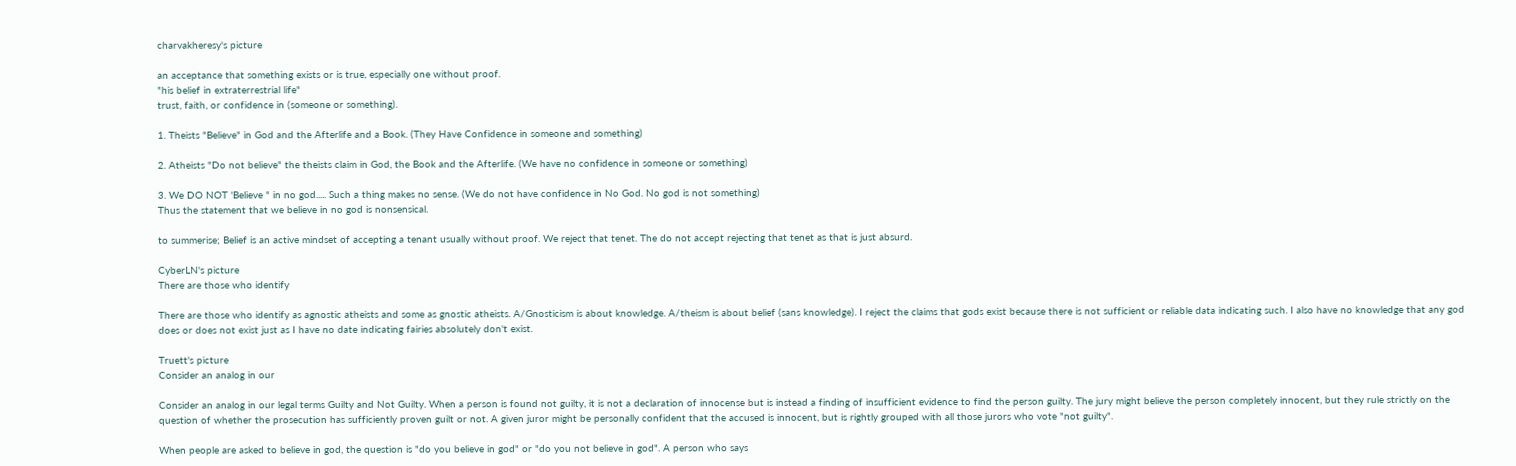charvakheresy's picture

an acceptance that something exists or is true, especially one without proof.
"his belief in extraterrestrial life"
trust, faith, or confidence in (someone or something).

1. Theists "Believe" in God and the Afterlife and a Book. (They Have Confidence in someone and something)

2. Atheists "Do not believe" the theists claim in God, the Book and the Afterlife. (We have no confidence in someone or something)

3. We DO NOT 'Believe " in no god..... Such a thing makes no sense. (We do not have confidence in No God. No god is not something)
Thus the statement that we believe in no god is nonsensical.

to summerise; Belief is an active mindset of accepting a tenant usually without proof. We reject that tenet. The do not accept rejecting that tenet as that is just absurd.

CyberLN's picture
There are those who identify

There are those who identify as agnostic atheists and some as gnostic atheists. A/Gnosticism is about knowledge. A/theism is about belief (sans knowledge). I reject the claims that gods exist because there is not sufficient or reliable data indicating such. I also have no knowledge that any god does or does not exist just as I have no date indicating fairies absolutely don't exist.

Truett's picture
Consider an analog in our

Consider an analog in our legal terms Guilty and Not Guilty. When a person is found not guilty, it is not a declaration of innocense but is instead a finding of insufficient evidence to find the person guilty. The jury might believe the person completely innocent, but they rule strictly on the question of whether the prosecution has sufficiently proven guilt or not. A given juror might be personally confident that the accused is innocent, but is rightly grouped with all those jurors who vote "not guilty".

When people are asked to believe in god, the question is "do you believe in god" or "do you not believe in god". A person who says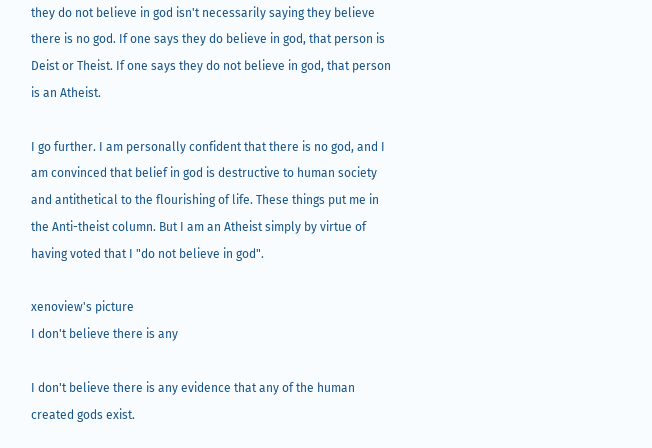they do not believe in god isn't necessarily saying they believe there is no god. If one says they do believe in god, that person is Deist or Theist. If one says they do not believe in god, that person is an Atheist.

I go further. I am personally confident that there is no god, and I am convinced that belief in god is destructive to human society and antithetical to the flourishing of life. These things put me in the Anti-theist column. But I am an Atheist simply by virtue of having voted that I "do not believe in god".

xenoview's picture
I don't believe there is any

I don't believe there is any evidence that any of the human created gods exist.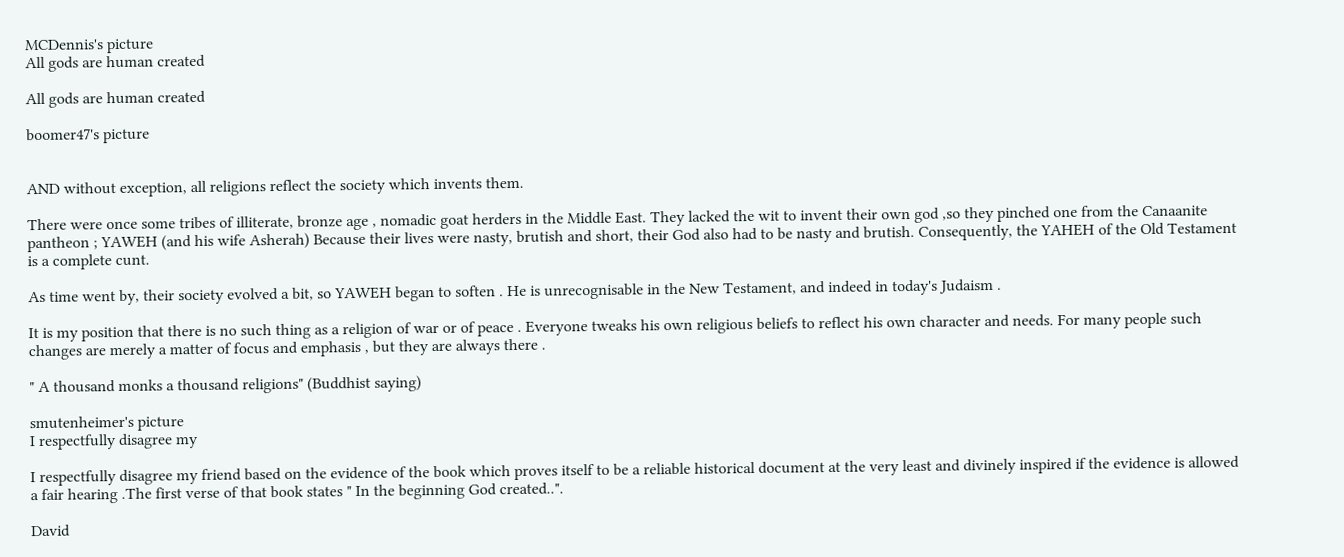MCDennis's picture
All gods are human created

All gods are human created

boomer47's picture


AND without exception, all religions reflect the society which invents them.

There were once some tribes of illiterate, bronze age , nomadic goat herders in the Middle East. They lacked the wit to invent their own god ,so they pinched one from the Canaanite pantheon ; YAWEH (and his wife Asherah) Because their lives were nasty, brutish and short, their God also had to be nasty and brutish. Consequently, the YAHEH of the Old Testament is a complete cunt.

As time went by, their society evolved a bit, so YAWEH began to soften . He is unrecognisable in the New Testament, and indeed in today's Judaism .

It is my position that there is no such thing as a religion of war or of peace . Everyone tweaks his own religious beliefs to reflect his own character and needs. For many people such changes are merely a matter of focus and emphasis , but they are always there .

" A thousand monks a thousand religions" (Buddhist saying)

smutenheimer's picture
I respectfully disagree my

I respectfully disagree my friend based on the evidence of the book which proves itself to be a reliable historical document at the very least and divinely inspired if the evidence is allowed a fair hearing .The first verse of that book states " In the beginning God created..".

David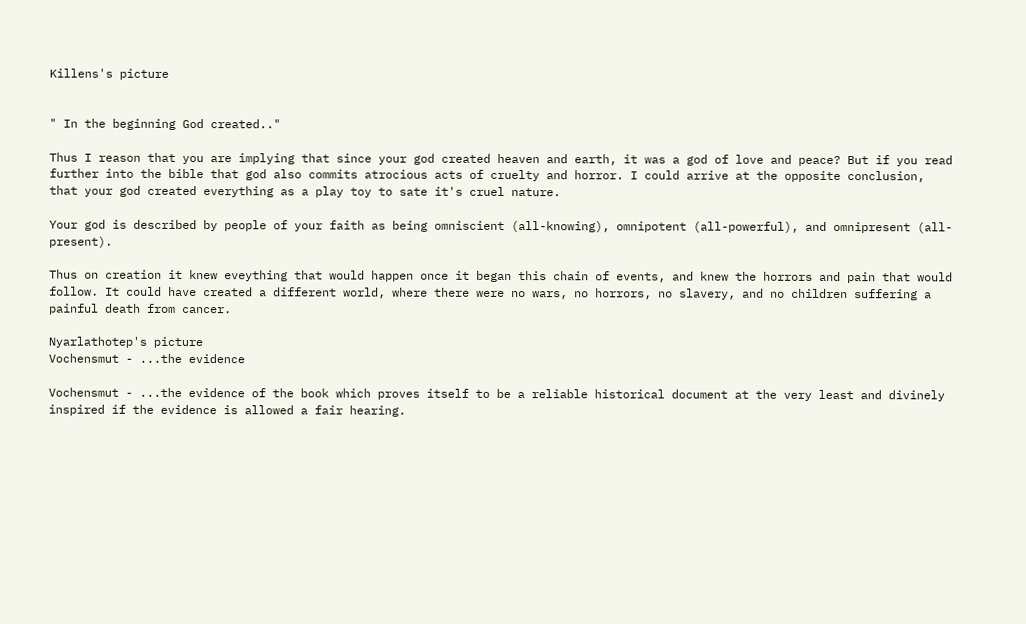Killens's picture


" In the beginning God created.."

Thus I reason that you are implying that since your god created heaven and earth, it was a god of love and peace? But if you read further into the bible that god also commits atrocious acts of cruelty and horror. I could arrive at the opposite conclusion, that your god created everything as a play toy to sate it's cruel nature.

Your god is described by people of your faith as being omniscient (all-knowing), omnipotent (all-powerful), and omnipresent (all-present).

Thus on creation it knew eveything that would happen once it began this chain of events, and knew the horrors and pain that would follow. It could have created a different world, where there were no wars, no horrors, no slavery, and no children suffering a painful death from cancer.

Nyarlathotep's picture
Vochensmut - ...the evidence

Vochensmut - ...the evidence of the book which proves itself to be a reliable historical document at the very least and divinely inspired if the evidence is allowed a fair hearing.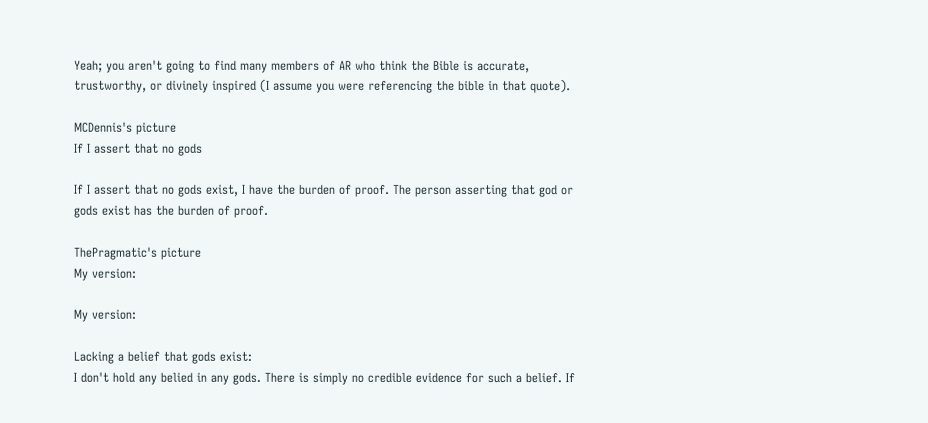Yeah; you aren't going to find many members of AR who think the Bible is accurate, trustworthy, or divinely inspired (I assume you were referencing the bible in that quote).

MCDennis's picture
If I assert that no gods

If I assert that no gods exist, I have the burden of proof. The person asserting that god or gods exist has the burden of proof.

ThePragmatic's picture
My version:

My version:

Lacking a belief that gods exist:
I don't hold any belied in any gods. There is simply no credible evidence for such a belief. If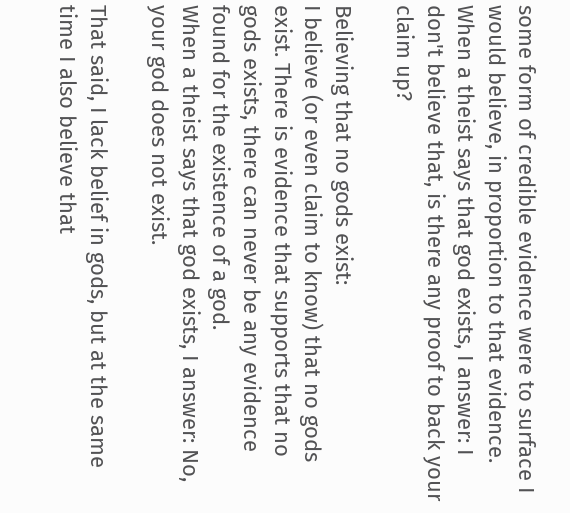some form of credible evidence were to surface I would believe, in proportion to that evidence.
When a theist says that god exists, I answer: I don't believe that, is there any proof to back your claim up?

Believing that no gods exist:
I believe (or even claim to know) that no gods exist. There is evidence that supports that no gods exists, there can never be any evidence found for the existence of a god.
When a theist says that god exists, I answer: No, your god does not exist.

That said, I lack belief in gods, but at the same time I also believe that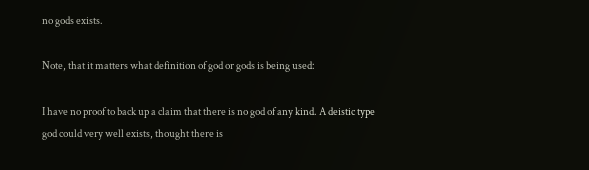no gods exists.

Note, that it matters what definition of god or gods is being used:

I have no proof to back up a claim that there is no god of any kind. A deistic type god could very well exists, thought there is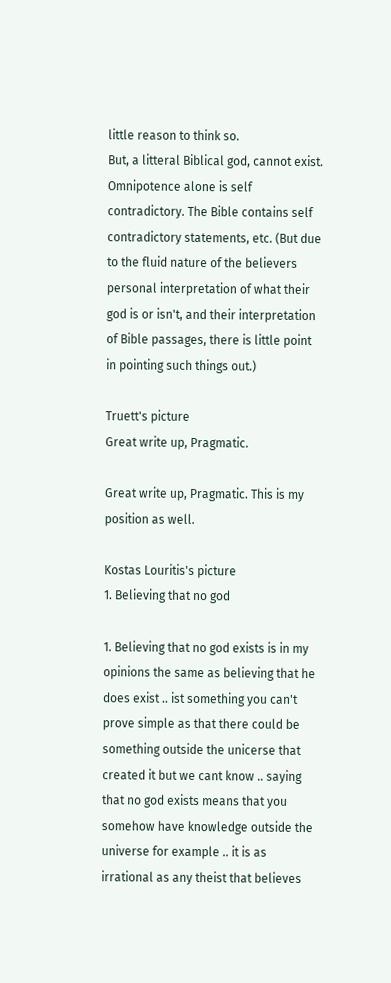little reason to think so.
But, a litteral Biblical god, cannot exist. Omnipotence alone is self contradictory. The Bible contains self contradictory statements, etc. (But due to the fluid nature of the believers personal interpretation of what their god is or isn't, and their interpretation of Bible passages, there is little point in pointing such things out.)

Truett's picture
Great write up, Pragmatic.

Great write up, Pragmatic. This is my position as well.

Kostas Louritis's picture
1. Believing that no god

1. Believing that no god exists is in my opinions the same as believing that he does exist .. ist something you can't prove simple as that there could be something outside the unicerse that created it but we cant know .. saying that no god exists means that you somehow have knowledge outside the universe for example .. it is as irrational as any theist that believes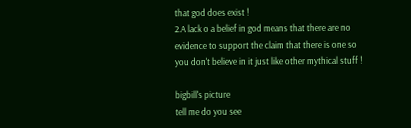that god does exist !
2.A lack o a belief in god means that there are no evidence to support the claim that there is one so you don't believe in it just like other mythical stuff !

bigbill's picture
tell me do you see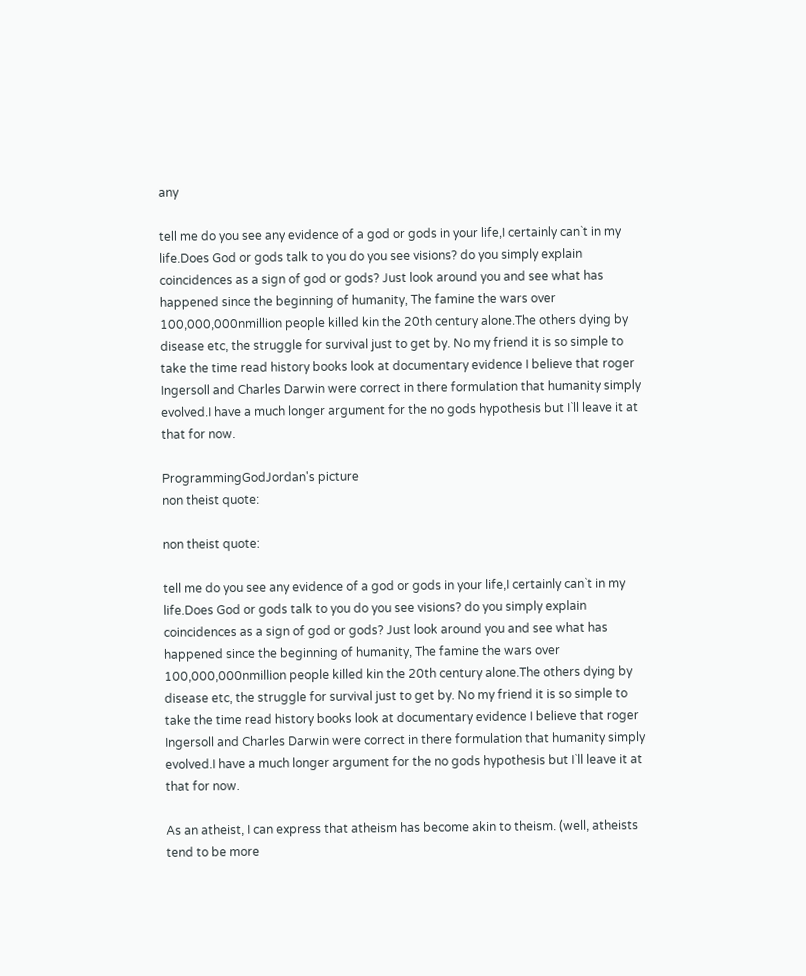any

tell me do you see any evidence of a god or gods in your life,I certainly can`t in my life.Does God or gods talk to you do you see visions? do you simply explain coincidences as a sign of god or gods? Just look around you and see what has happened since the beginning of humanity, The famine the wars over 100,000,000nmillion people killed kin the 20th century alone.The others dying by disease etc, the struggle for survival just to get by. No my friend it is so simple to take the time read history books look at documentary evidence I believe that roger Ingersoll and Charles Darwin were correct in there formulation that humanity simply evolved.I have a much longer argument for the no gods hypothesis but I`ll leave it at that for now.

ProgrammingGodJordan's picture
non theist quote:

non theist quote:

tell me do you see any evidence of a god or gods in your life,I certainly can`t in my life.Does God or gods talk to you do you see visions? do you simply explain coincidences as a sign of god or gods? Just look around you and see what has happened since the beginning of humanity, The famine the wars over 100,000,000nmillion people killed kin the 20th century alone.The others dying by disease etc, the struggle for survival just to get by. No my friend it is so simple to take the time read history books look at documentary evidence I believe that roger Ingersoll and Charles Darwin were correct in there formulation that humanity simply evolved.I have a much longer argument for the no gods hypothesis but I`ll leave it at that for now.

As an atheist, I can express that atheism has become akin to theism. (well, atheists tend to be more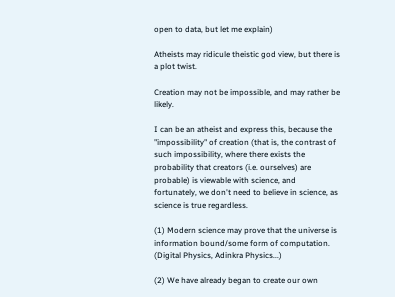open to data, but let me explain)

Atheists may ridicule theistic god view, but there is a plot twist.

Creation may not be impossible, and may rather be likely.

I can be an atheist and express this, because the "impossibility" of creation (that is, the contrast of such impossibility, where there exists the probability that creators (i.e. ourselves) are probable) is viewable with science, and fortunately, we don't need to believe in science, as science is true regardless.

(1) Modern science may prove that the universe is information bound/some form of computation. (Digital Physics, Adinkra Physics...)

(2) We have already began to create our own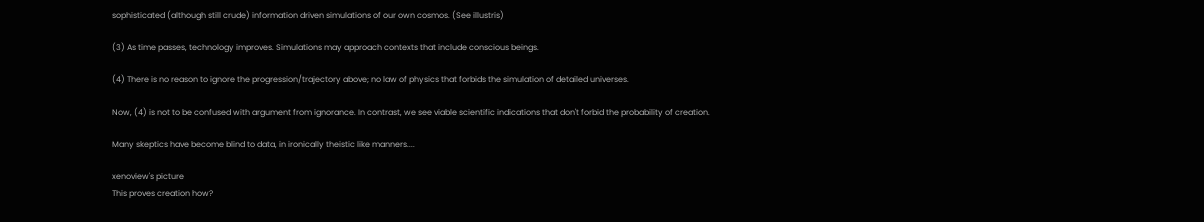sophisticated (although still crude) information driven simulations of our own cosmos. (See illustris)

(3) As time passes, technology improves. Simulations may approach contexts that include conscious beings.

(4) There is no reason to ignore the progression/trajectory above; no law of physics that forbids the simulation of detailed universes.

Now, (4) is not to be confused with argument from ignorance. In contrast, we see viable scientific indications that don't forbid the probability of creation.

Many skeptics have become blind to data, in ironically theistic like manners....

xenoview's picture
This proves creation how?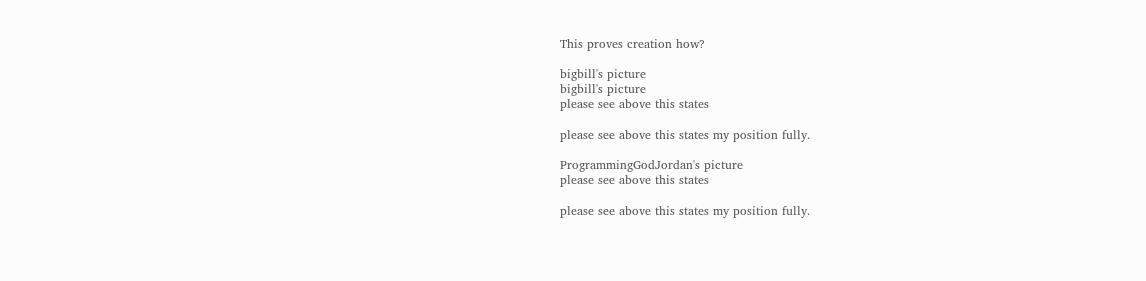This proves creation how?

bigbill's picture
bigbill's picture
please see above this states

please see above this states my position fully.

ProgrammingGodJordan's picture
please see above this states

please see above this states my position fully.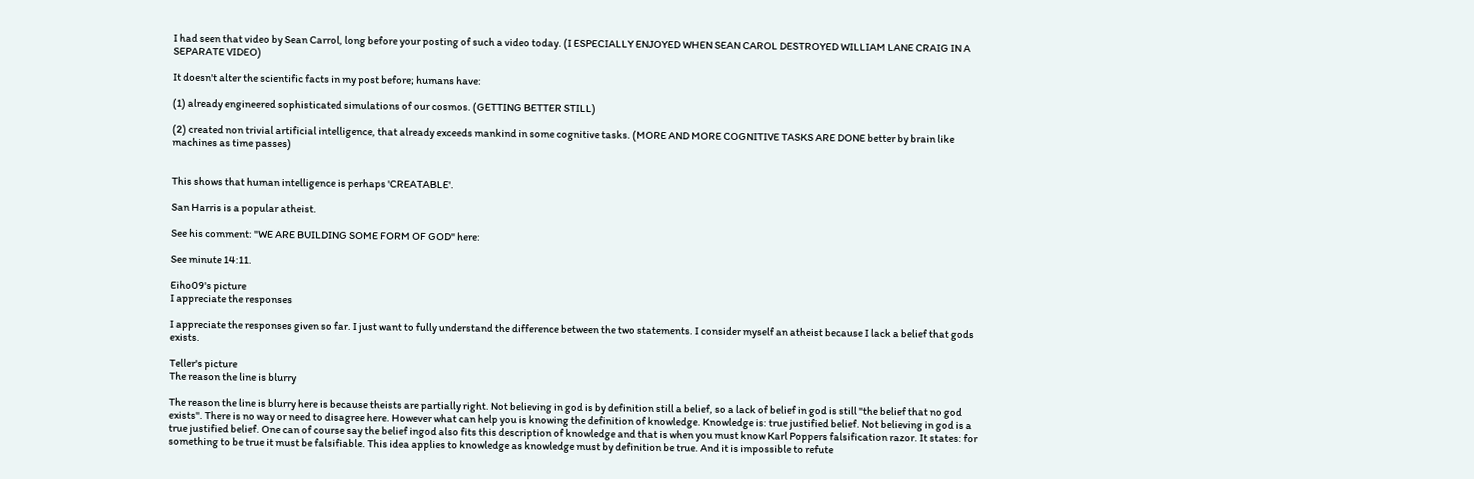I had seen that video by Sean Carrol, long before your posting of such a video today. (I ESPECIALLY ENJOYED WHEN SEAN CAROL DESTROYED WILLIAM LANE CRAIG IN A SEPARATE VIDEO)

It doesn't alter the scientific facts in my post before; humans have:

(1) already engineered sophisticated simulations of our cosmos. (GETTING BETTER STILL)

(2) created non trivial artificial intelligence, that already exceeds mankind in some cognitive tasks. (MORE AND MORE COGNITIVE TASKS ARE DONE better by brain like machines as time passes)


This shows that human intelligence is perhaps 'CREATABLE'.

San Harris is a popular atheist.

See his comment: "WE ARE BUILDING SOME FORM OF GOD" here:

See minute 14:11.

Eiho09's picture
I appreciate the responses

I appreciate the responses given so far. I just want to fully understand the difference between the two statements. I consider myself an atheist because I lack a belief that gods exists.

Teller's picture
The reason the line is blurry

The reason the line is blurry here is because theists are partially right. Not believing in god is by definition still a belief, so a lack of belief in god is still "the belief that no god exists". There is no way or need to disagree here. However what can help you is knowing the definition of knowledge. Knowledge is: true justified belief. Not believing in god is a true justified belief. One can of course say the belief ingod also fits this description of knowledge and that is when you must know Karl Poppers falsification razor. It states: for something to be true it must be falsifiable. This idea applies to knowledge as knowledge must by definition be true. And it is impossible to refute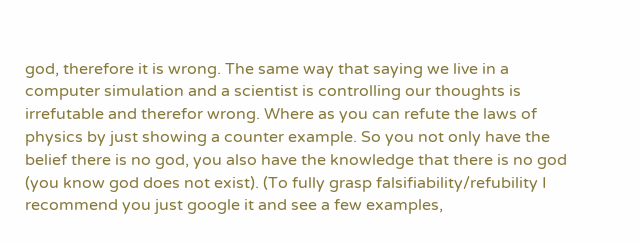god, therefore it is wrong. The same way that saying we live in a computer simulation and a scientist is controlling our thoughts is irrefutable and therefor wrong. Where as you can refute the laws of physics by just showing a counter example. So you not only have the belief there is no god, you also have the knowledge that there is no god (you know god does not exist). (To fully grasp falsifiability/refubility I recommend you just google it and see a few examples,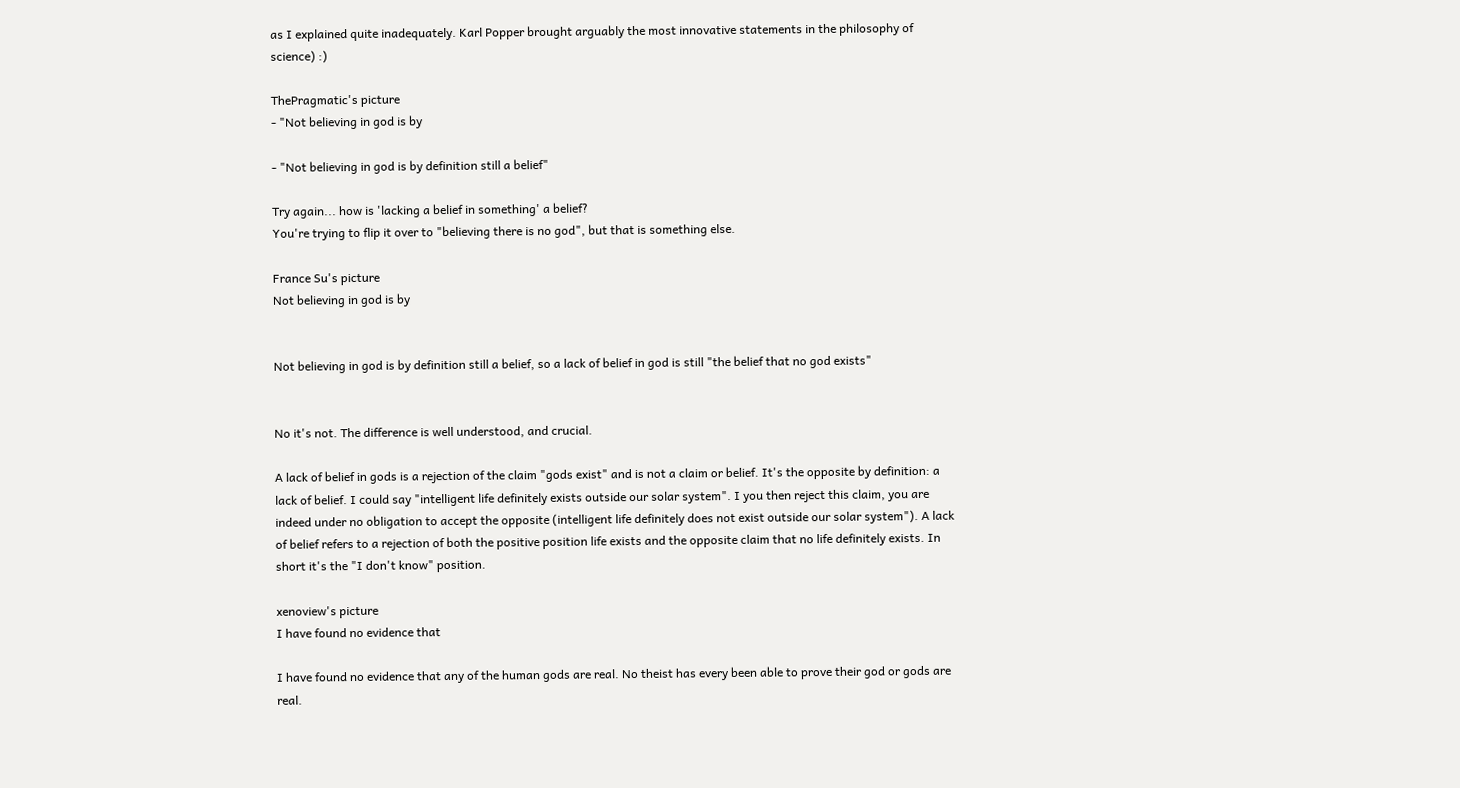as I explained quite inadequately. Karl Popper brought arguably the most innovative statements in the philosophy of science) :)

ThePragmatic's picture
- "Not believing in god is by

- "Not believing in god is by definition still a belief"

Try again... how is 'lacking a belief in something' a belief?
You're trying to flip it over to "believing there is no god", but that is something else.

France Su's picture
Not believing in god is by


Not believing in god is by definition still a belief, so a lack of belief in god is still "the belief that no god exists"


No it's not. The difference is well understood, and crucial.

A lack of belief in gods is a rejection of the claim "gods exist" and is not a claim or belief. It's the opposite by definition: a lack of belief. I could say "intelligent life definitely exists outside our solar system". I you then reject this claim, you are indeed under no obligation to accept the opposite (intelligent life definitely does not exist outside our solar system"). A lack of belief refers to a rejection of both the positive position life exists and the opposite claim that no life definitely exists. In short it's the "I don't know" position.

xenoview's picture
I have found no evidence that

I have found no evidence that any of the human gods are real. No theist has every been able to prove their god or gods are real.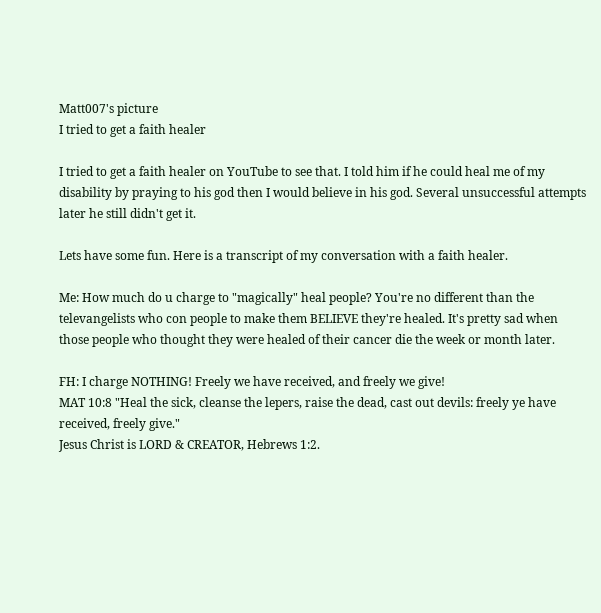Matt007's picture
I tried to get a faith healer

I tried to get a faith healer on YouTube to see that. I told him if he could heal me of my disability by praying to his god then I would believe in his god. Several unsuccessful attempts later he still didn't get it.

Lets have some fun. Here is a transcript of my conversation with a faith healer.

Me: How much do u charge to "magically" heal people? You're no different than the televangelists who con people to make them BELIEVE they're healed. It's pretty sad when those people who thought they were healed of their cancer die the week or month later.

FH: I charge NOTHING! Freely we have received, and freely we give!
MAT 10:8 "Heal the sick, cleanse the lepers, raise the dead, cast out devils: freely ye have received, freely give."
Jesus Christ is LORD & CREATOR, Hebrews 1:2.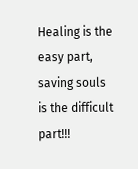Healing is the easy part, saving souls is the difficult part!!!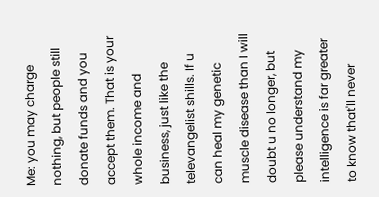Me: you may charge nothing, but people still donate funds and you accept them. That is your whole income and business, just like the televangelist shills. If u can heal my genetic muscle disease than I will doubt u no longer, but please understand my intelligence is far greater to know that'll never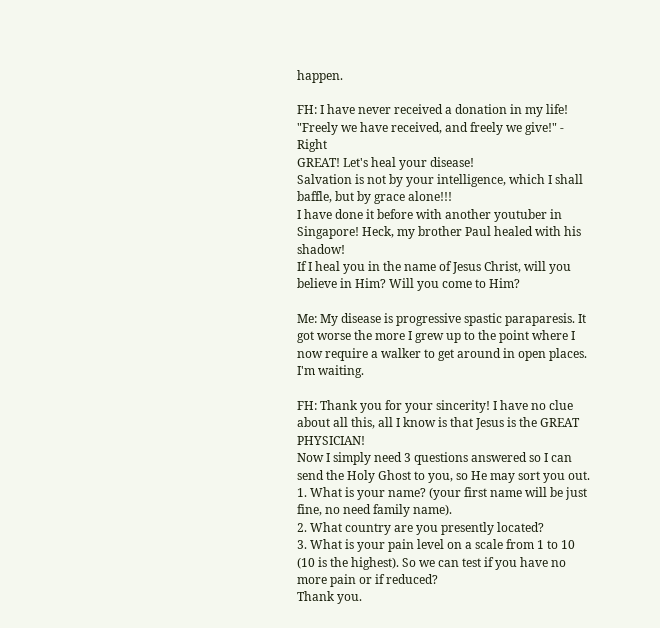happen.

FH: I have never received a donation in my life!
"Freely we have received, and freely we give!" - Right
GREAT! Let's heal your disease!
Salvation is not by your intelligence, which I shall baffle, but by grace alone!!!
I have done it before with another youtuber in Singapore! Heck, my brother Paul healed with his shadow!
If I heal you in the name of Jesus Christ, will you believe in Him? Will you come to Him?

Me: My disease is progressive spastic paraparesis. It got worse the more I grew up to the point where I now require a walker to get around in open places. I'm waiting.

FH: Thank you for your sincerity! I have no clue about all this, all I know is that Jesus is the GREAT PHYSICIAN!
Now I simply need 3 questions answered so I can send the Holy Ghost to you, so He may sort you out.
1. What is your name? (your first name will be just fine, no need family name).
2. What country are you presently located?
3. What is your pain level on a scale from 1 to 10 (10 is the highest). So we can test if you have no more pain or if reduced?
Thank you.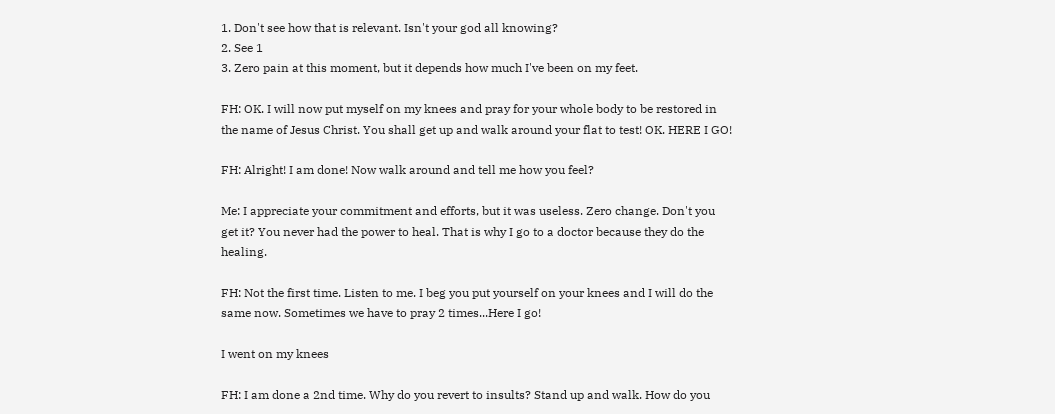1. Don't see how that is relevant. Isn't your god all knowing?
2. See 1
3. Zero pain at this moment, but it depends how much I've been on my feet.

FH: OK. I will now put myself on my knees and pray for your whole body to be restored in the name of Jesus Christ. You shall get up and walk around your flat to test! OK. HERE I GO!

FH: Alright! I am done! Now walk around and tell me how you feel?

Me: I appreciate your commitment and efforts, but it was useless. Zero change. Don't you get it? You never had the power to heal. That is why I go to a doctor because they do the healing.

FH: Not the first time. Listen to me. I beg you put yourself on your knees and I will do the same now. Sometimes we have to pray 2 times...Here I go!

I went on my knees

FH: I am done a 2nd time. Why do you revert to insults? Stand up and walk. How do you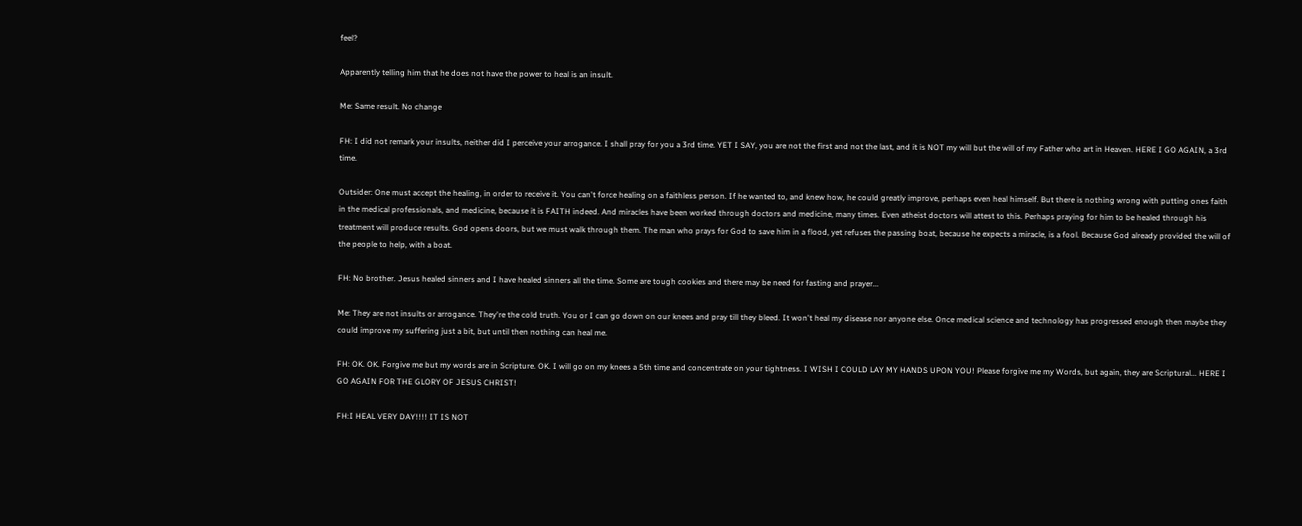feel?

Apparently telling him that he does not have the power to heal is an insult.

Me: Same result. No change

FH: I did not remark your insults, neither did I perceive your arrogance. I shall pray for you a 3rd time. YET I SAY, you are not the first and not the last, and it is NOT my will but the will of my Father who art in Heaven. HERE I GO AGAIN, a 3rd time.

Outsider: One must accept the healing, in order to receive it. You can't force healing on a faithless person. If he wanted to, and knew how, he could greatly improve, perhaps even heal himself. But there is nothing wrong with putting ones faith in the medical professionals, and medicine, because it is FAITH indeed. And miracles have been worked through doctors and medicine, many times. Even atheist doctors will attest to this. Perhaps praying for him to be healed through his treatment will produce results. God opens doors, but we must walk through them. The man who prays for God to save him in a flood, yet refuses the passing boat, because he expects a miracle, is a fool. Because God already provided the will of the people to help, with a boat.

FH: No brother. Jesus healed sinners and I have healed sinners all the time. Some are tough cookies and there may be need for fasting and prayer...

Me: They are not insults or arrogance. They're the cold truth. You or I can go down on our knees and pray till they bleed. It won't heal my disease nor anyone else. Once medical science and technology has progressed enough then maybe they could improve my suffering just a bit, but until then nothing can heal me.

FH: OK. OK. Forgive me but my words are in Scripture. OK. I will go on my knees a 5th time and concentrate on your tightness. I WISH I COULD LAY MY HANDS UPON YOU! Please forgive me my Words, but again, they are Scriptural... HERE I GO AGAIN FOR THE GLORY OF JESUS CHRIST!

FH:I HEAL VERY DAY!!!! IT IS NOT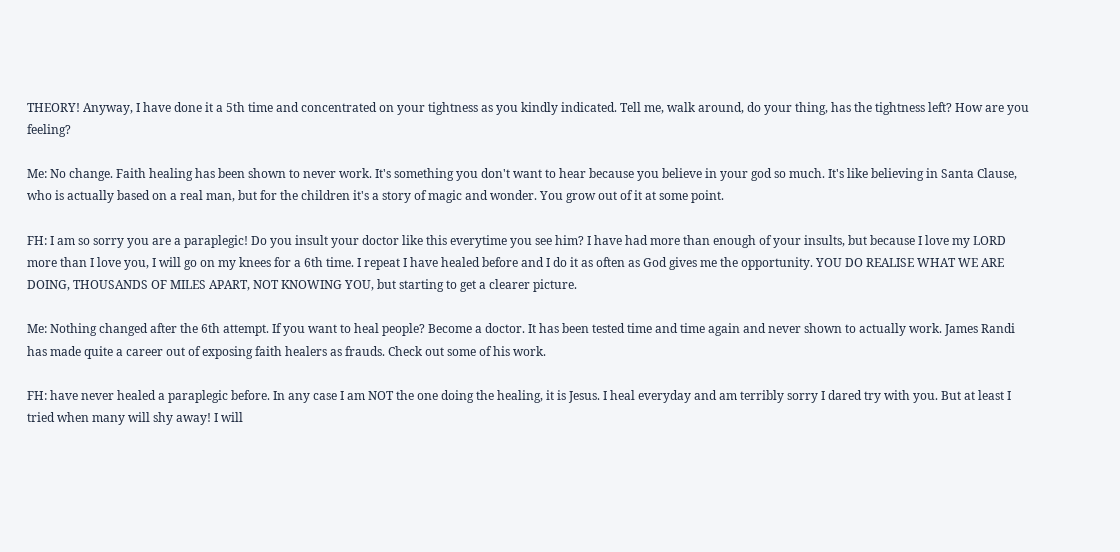THEORY! Anyway, I have done it a 5th time and concentrated on your tightness as you kindly indicated. Tell me, walk around, do your thing, has the tightness left? How are you feeling?

Me: No change. Faith healing has been shown to never work. It's something you don't want to hear because you believe in your god so much. It's like believing in Santa Clause, who is actually based on a real man, but for the children it's a story of magic and wonder. You grow out of it at some point.

FH: I am so sorry you are a paraplegic! Do you insult your doctor like this everytime you see him? I have had more than enough of your insults, but because I love my LORD more than I love you, I will go on my knees for a 6th time. I repeat I have healed before and I do it as often as God gives me the opportunity. YOU DO REALISE WHAT WE ARE DOING, THOUSANDS OF MILES APART, NOT KNOWING YOU, but starting to get a clearer picture.

Me: Nothing changed after the 6th attempt. If you want to heal people? Become a doctor. It has been tested time and time again and never shown to actually work. James Randi has made quite a career out of exposing faith healers as frauds. Check out some of his work.

FH: have never healed a paraplegic before. In any case I am NOT the one doing the healing, it is Jesus. I heal everyday and am terribly sorry I dared try with you. But at least I tried when many will shy away! I will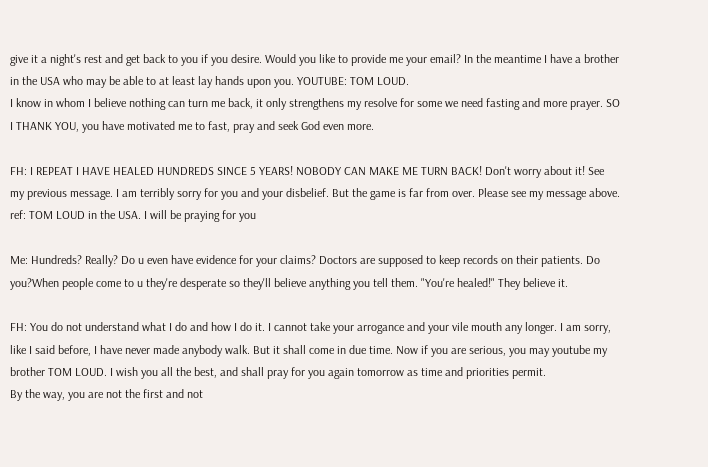give it a night's rest and get back to you if you desire. Would you like to provide me your email? In the meantime I have a brother in the USA who may be able to at least lay hands upon you. YOUTUBE: TOM LOUD.
I know in whom I believe nothing can turn me back, it only strengthens my resolve for some we need fasting and more prayer. SO I THANK YOU, you have motivated me to fast, pray and seek God even more.

FH: I REPEAT I HAVE HEALED HUNDREDS SINCE 5 YEARS! NOBODY CAN MAKE ME TURN BACK! Don't worry about it! See my previous message. I am terribly sorry for you and your disbelief. But the game is far from over. Please see my message above. ref: TOM LOUD in the USA. I will be praying for you

Me: Hundreds? Really? Do u even have evidence for your claims? Doctors are supposed to keep records on their patients. Do you?When people come to u they're desperate so they'll believe anything you tell them. "You're healed!" They believe it.

FH: You do not understand what I do and how I do it. I cannot take your arrogance and your vile mouth any longer. I am sorry, like I said before, I have never made anybody walk. But it shall come in due time. Now if you are serious, you may youtube my brother TOM LOUD. I wish you all the best, and shall pray for you again tomorrow as time and priorities permit.
By the way, you are not the first and not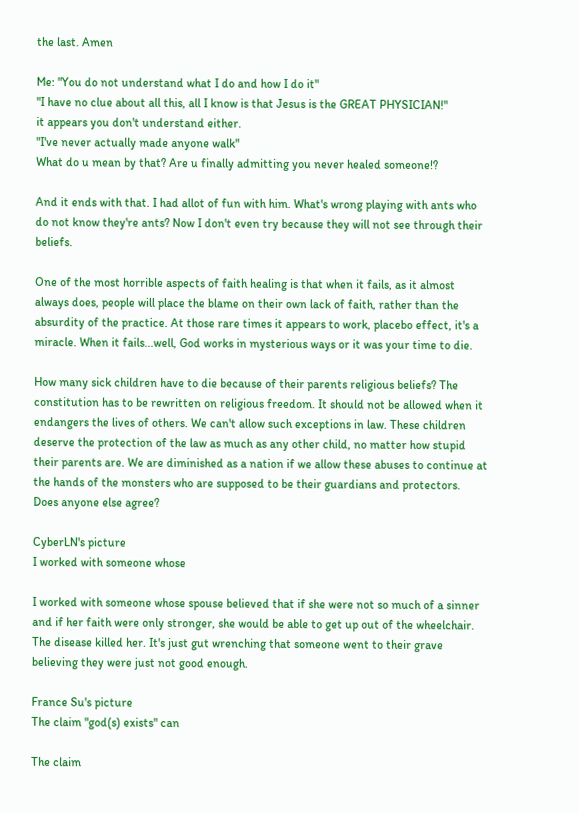the last. Amen

Me: "You do not understand what I do and how I do it"
"I have no clue about all this, all I know is that Jesus is the GREAT PHYSICIAN!"
it appears you don't understand either.
"I've never actually made anyone walk"
What do u mean by that? Are u finally admitting you never healed someone!?

And it ends with that. I had allot of fun with him. What's wrong playing with ants who do not know they're ants? Now I don't even try because they will not see through their beliefs.

One of the most horrible aspects of faith healing is that when it fails, as it almost always does, people will place the blame on their own lack of faith, rather than the absurdity of the practice. At those rare times it appears to work, placebo effect, it's a miracle. When it fails...well, God works in mysterious ways or it was your time to die.

How many sick children have to die because of their parents religious beliefs? The constitution has to be rewritten on religious freedom. It should not be allowed when it endangers the lives of others. We can't allow such exceptions in law. These children deserve the protection of the law as much as any other child, no matter how stupid their parents are. We are diminished as a nation if we allow these abuses to continue at the hands of the monsters who are supposed to be their guardians and protectors. Does anyone else agree?

CyberLN's picture
I worked with someone whose

I worked with someone whose spouse believed that if she were not so much of a sinner and if her faith were only stronger, she would be able to get up out of the wheelchair. The disease killed her. It's just gut wrenching that someone went to their grave believing they were just not good enough.

France Su's picture
The claim "god(s) exists" can

The claim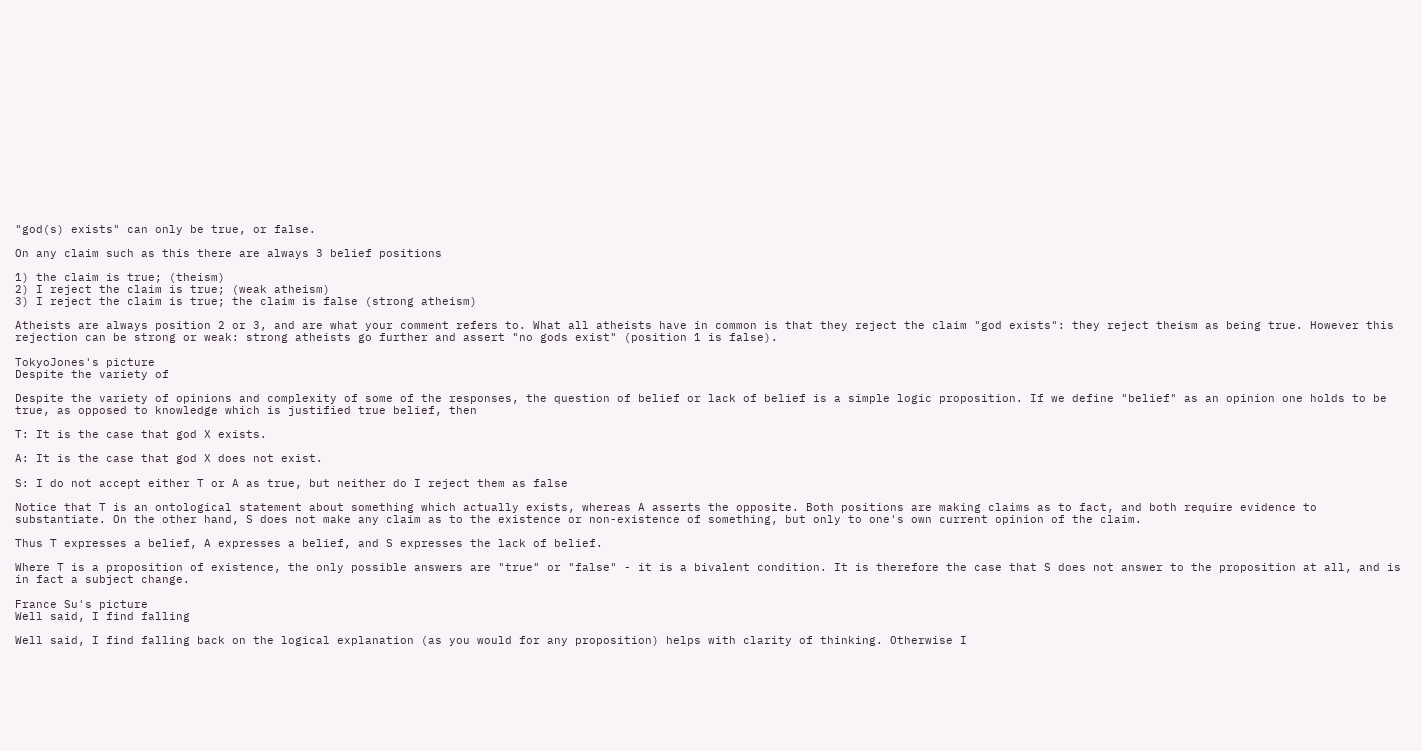"god(s) exists" can only be true, or false.

On any claim such as this there are always 3 belief positions

1) the claim is true; (theism)
2) I reject the claim is true; (weak atheism)
3) I reject the claim is true; the claim is false (strong atheism)

Atheists are always position 2 or 3, and are what your comment refers to. What all atheists have in common is that they reject the claim "god exists": they reject theism as being true. However this rejection can be strong or weak: strong atheists go further and assert "no gods exist" (position 1 is false).

TokyoJones's picture
Despite the variety of

Despite the variety of opinions and complexity of some of the responses, the question of belief or lack of belief is a simple logic proposition. If we define "belief" as an opinion one holds to be true, as opposed to knowledge which is justified true belief, then

T: It is the case that god X exists.

A: It is the case that god X does not exist.

S: I do not accept either T or A as true, but neither do I reject them as false

Notice that T is an ontological statement about something which actually exists, whereas A asserts the opposite. Both positions are making claims as to fact, and both require evidence to substantiate. On the other hand, S does not make any claim as to the existence or non-existence of something, but only to one's own current opinion of the claim.

Thus T expresses a belief, A expresses a belief, and S expresses the lack of belief.

Where T is a proposition of existence, the only possible answers are "true" or "false" - it is a bivalent condition. It is therefore the case that S does not answer to the proposition at all, and is in fact a subject change.

France Su's picture
Well said, I find falling

Well said, I find falling back on the logical explanation (as you would for any proposition) helps with clarity of thinking. Otherwise I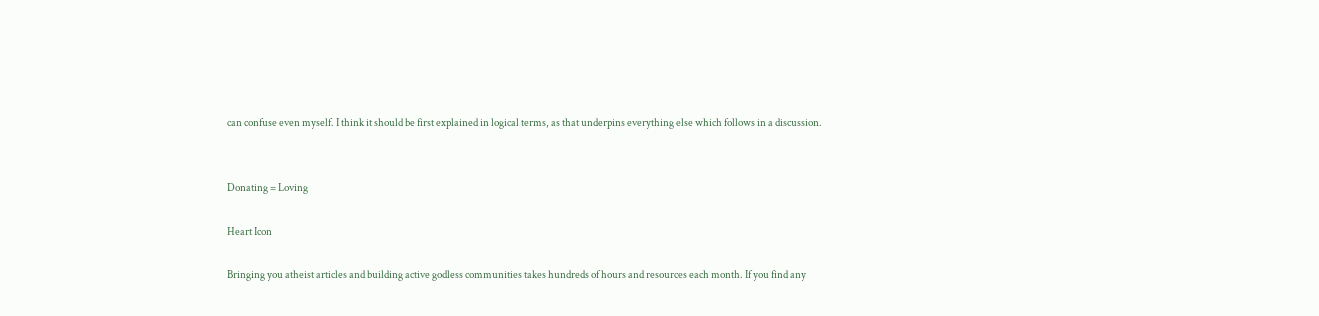can confuse even myself. I think it should be first explained in logical terms, as that underpins everything else which follows in a discussion.


Donating = Loving

Heart Icon

Bringing you atheist articles and building active godless communities takes hundreds of hours and resources each month. If you find any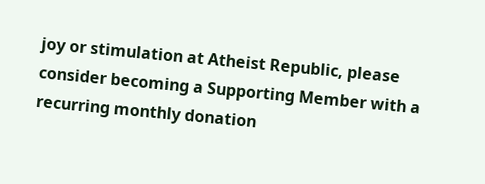joy or stimulation at Atheist Republic, please consider becoming a Supporting Member with a recurring monthly donation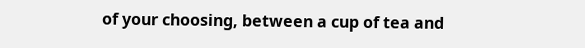of your choosing, between a cup of tea and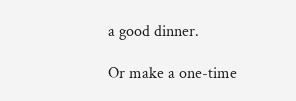a good dinner.

Or make a one-time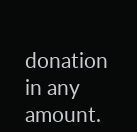donation in any amount.